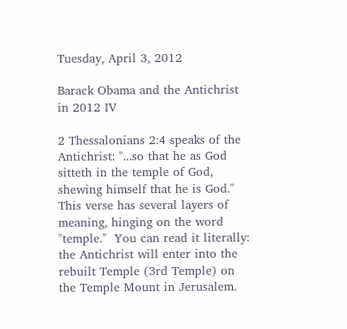Tuesday, April 3, 2012

Barack Obama and the Antichrist in 2012 IV

2 Thessalonians 2:4 speaks of the Antichrist: "...so that he as God sitteth in the temple of God, shewing himself that he is God."  This verse has several layers of meaning, hinging on the word "temple."  You can read it literally: the Antichrist will enter into the rebuilt Temple (3rd Temple) on the Temple Mount in Jerusalem.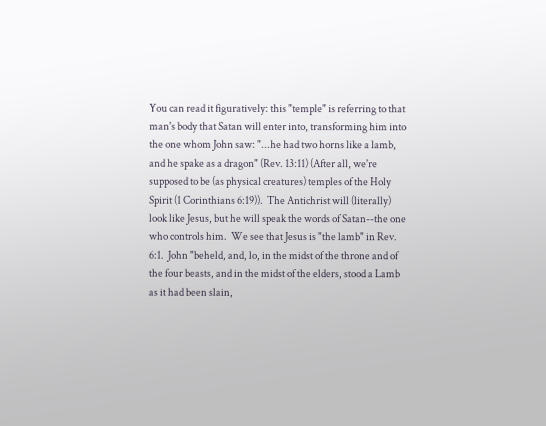You can read it figuratively: this "temple" is referring to that man's body that Satan will enter into, transforming him into the one whom John saw: "...he had two horns like a lamb, and he spake as a dragon" (Rev. 13:11) (After all, we're supposed to be (as physical creatures) temples of the Holy Spirit (1 Corinthians 6:19)).  The Antichrist will (literally) look like Jesus, but he will speak the words of Satan--the one who controls him.  We see that Jesus is "the lamb" in Rev. 6:1.  John "beheld, and, lo, in the midst of the throne and of the four beasts, and in the midst of the elders, stood a Lamb as it had been slain,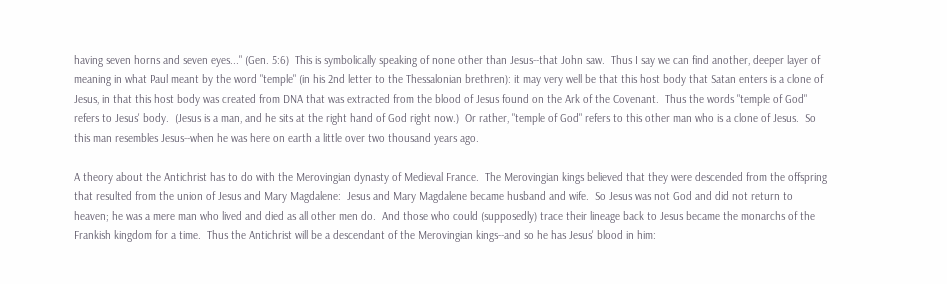having seven horns and seven eyes..." (Gen. 5:6)  This is symbolically speaking of none other than Jesus--that John saw.  Thus I say we can find another, deeper layer of meaning in what Paul meant by the word "temple" (in his 2nd letter to the Thessalonian brethren): it may very well be that this host body that Satan enters is a clone of Jesus, in that this host body was created from DNA that was extracted from the blood of Jesus found on the Ark of the Covenant.  Thus the words "temple of God" refers to Jesus' body.  (Jesus is a man, and he sits at the right hand of God right now.)  Or rather, "temple of God" refers to this other man who is a clone of Jesus.  So this man resembles Jesus--when he was here on earth a little over two thousand years ago.

A theory about the Antichrist has to do with the Merovingian dynasty of Medieval France.  The Merovingian kings believed that they were descended from the offspring that resulted from the union of Jesus and Mary Magdalene:  Jesus and Mary Magdalene became husband and wife.  So Jesus was not God and did not return to heaven; he was a mere man who lived and died as all other men do.  And those who could (supposedly) trace their lineage back to Jesus became the monarchs of the Frankish kingdom for a time.  Thus the Antichrist will be a descendant of the Merovingian kings--and so he has Jesus' blood in him: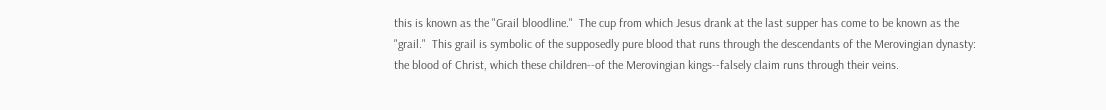this is known as the "Grail bloodline."  The cup from which Jesus drank at the last supper has come to be known as the "grail."  This grail is symbolic of the supposedly pure blood that runs through the descendants of the Merovingian dynasty: the blood of Christ, which these children--of the Merovingian kings--falsely claim runs through their veins.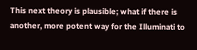This next theory is plausible; what if there is another, more potent way for the Illuminati to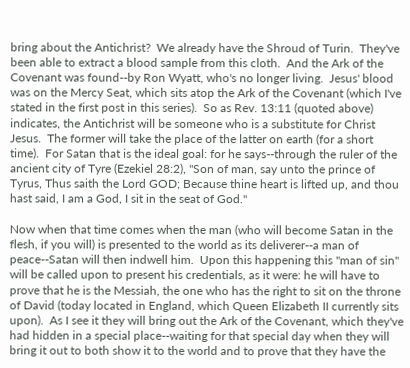bring about the Antichrist?  We already have the Shroud of Turin.  They've been able to extract a blood sample from this cloth.  And the Ark of the Covenant was found--by Ron Wyatt, who's no longer living.  Jesus' blood was on the Mercy Seat, which sits atop the Ark of the Covenant (which I've stated in the first post in this series).  So as Rev. 13:11 (quoted above) indicates, the Antichrist will be someone who is a substitute for Christ Jesus.  The former will take the place of the latter on earth (for a short time).  For Satan that is the ideal goal: for he says--through the ruler of the ancient city of Tyre (Ezekiel 28:2), "Son of man, say unto the prince of Tyrus, Thus saith the Lord GOD; Because thine heart is lifted up, and thou hast said, I am a God, I sit in the seat of God."

Now when that time comes when the man (who will become Satan in the flesh, if you will) is presented to the world as its deliverer--a man of peace--Satan will then indwell him.  Upon this happening this "man of sin" will be called upon to present his credentials, as it were: he will have to prove that he is the Messiah, the one who has the right to sit on the throne of David (today located in England, which Queen Elizabeth II currently sits upon).  As I see it they will bring out the Ark of the Covenant, which they've had hidden in a special place--waiting for that special day when they will bring it out to both show it to the world and to prove that they have the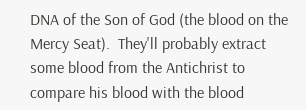DNA of the Son of God (the blood on the Mercy Seat).  They'll probably extract some blood from the Antichrist to compare his blood with the blood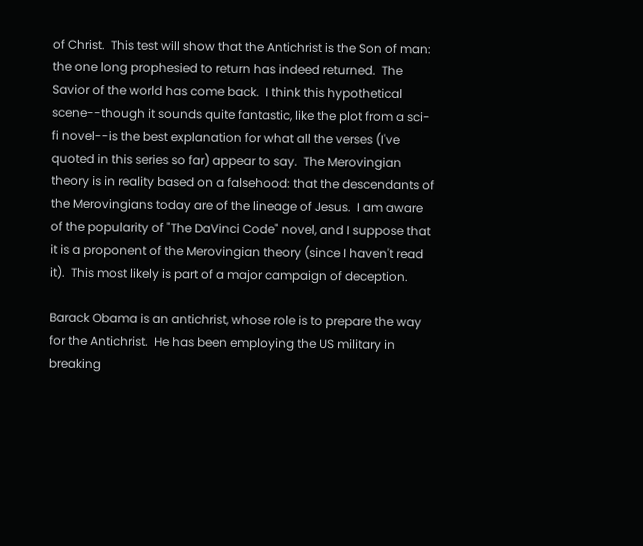of Christ.  This test will show that the Antichrist is the Son of man: the one long prophesied to return has indeed returned.  The Savior of the world has come back.  I think this hypothetical scene--though it sounds quite fantastic, like the plot from a sci-fi novel--is the best explanation for what all the verses (I've quoted in this series so far) appear to say.  The Merovingian theory is in reality based on a falsehood: that the descendants of the Merovingians today are of the lineage of Jesus.  I am aware of the popularity of "The DaVinci Code" novel, and I suppose that it is a proponent of the Merovingian theory (since I haven't read it).  This most likely is part of a major campaign of deception.

Barack Obama is an antichrist, whose role is to prepare the way for the Antichrist.  He has been employing the US military in breaking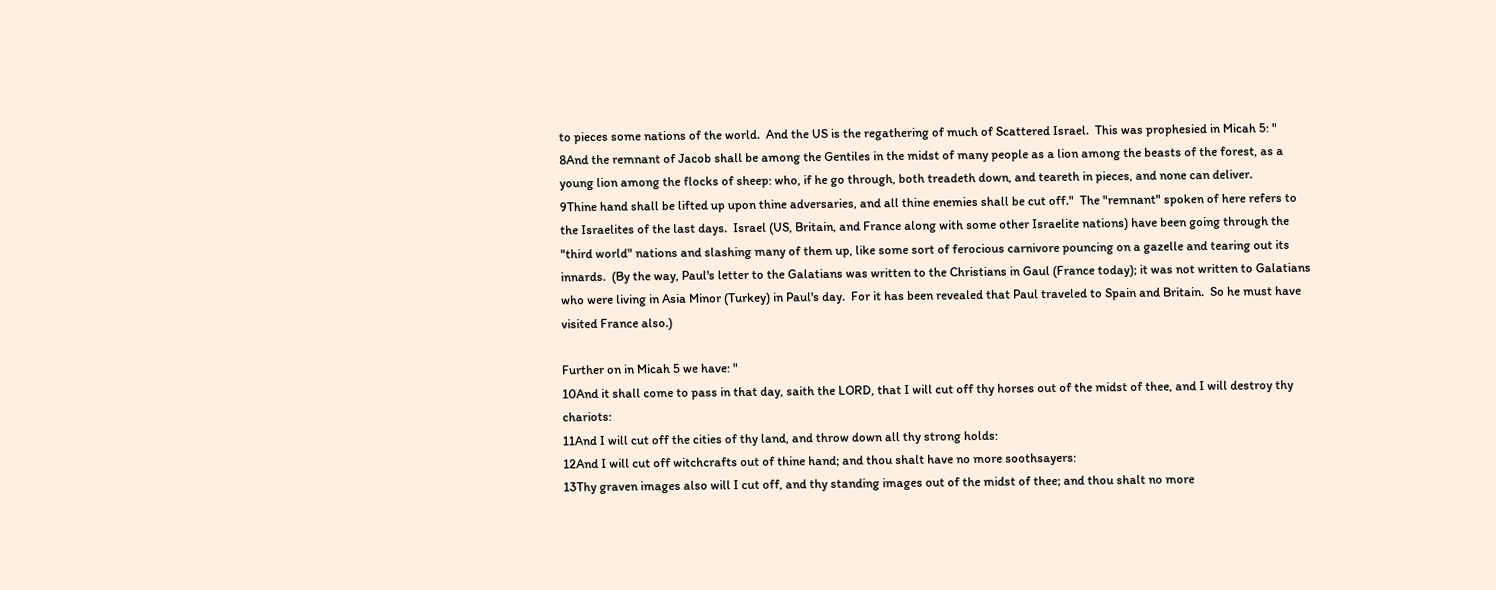to pieces some nations of the world.  And the US is the regathering of much of Scattered Israel.  This was prophesied in Micah 5: "
8And the remnant of Jacob shall be among the Gentiles in the midst of many people as a lion among the beasts of the forest, as a young lion among the flocks of sheep: who, if he go through, both treadeth down, and teareth in pieces, and none can deliver.
9Thine hand shall be lifted up upon thine adversaries, and all thine enemies shall be cut off."  The "remnant" spoken of here refers to the Israelites of the last days.  Israel (US, Britain, and France along with some other Israelite nations) have been going through the "third world" nations and slashing many of them up, like some sort of ferocious carnivore pouncing on a gazelle and tearing out its innards.  (By the way, Paul's letter to the Galatians was written to the Christians in Gaul (France today); it was not written to Galatians who were living in Asia Minor (Turkey) in Paul's day.  For it has been revealed that Paul traveled to Spain and Britain.  So he must have visited France also.)

Further on in Micah 5 we have: "
10And it shall come to pass in that day, saith the LORD, that I will cut off thy horses out of the midst of thee, and I will destroy thy chariots:
11And I will cut off the cities of thy land, and throw down all thy strong holds:
12And I will cut off witchcrafts out of thine hand; and thou shalt have no more soothsayers:
13Thy graven images also will I cut off, and thy standing images out of the midst of thee; and thou shalt no more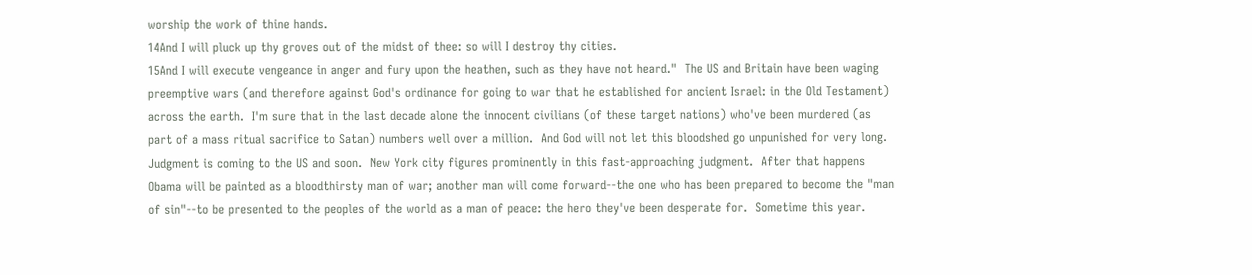worship the work of thine hands.
14And I will pluck up thy groves out of the midst of thee: so will I destroy thy cities.
15And I will execute vengeance in anger and fury upon the heathen, such as they have not heard."  The US and Britain have been waging preemptive wars (and therefore against God's ordinance for going to war that he established for ancient Israel: in the Old Testament) across the earth.  I'm sure that in the last decade alone the innocent civilians (of these target nations) who've been murdered (as part of a mass ritual sacrifice to Satan) numbers well over a million.  And God will not let this bloodshed go unpunished for very long.  Judgment is coming to the US and soon.  New York city figures prominently in this fast-approaching judgment.  After that happens Obama will be painted as a bloodthirsty man of war; another man will come forward--the one who has been prepared to become the "man of sin"--to be presented to the peoples of the world as a man of peace: the hero they've been desperate for.  Sometime this year.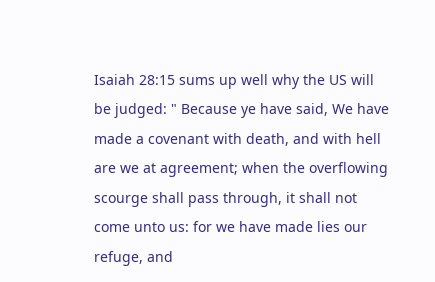Isaiah 28:15 sums up well why the US will be judged: " Because ye have said, We have made a covenant with death, and with hell are we at agreement; when the overflowing scourge shall pass through, it shall not come unto us: for we have made lies our refuge, and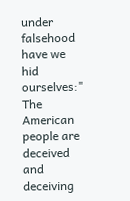under falsehood have we hid ourselves:"  The American people are deceived and deceiving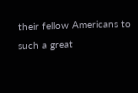their fellow Americans to such a great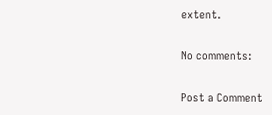extent.

No comments:

Post a Comment